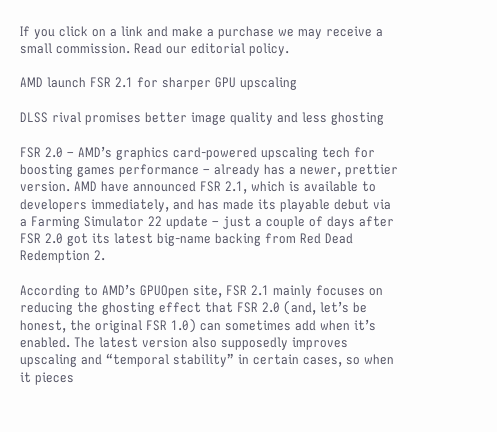If you click on a link and make a purchase we may receive a small commission. Read our editorial policy.

AMD launch FSR 2.1 for sharper GPU upscaling

DLSS rival promises better image quality and less ghosting

FSR 2.0 – AMD’s graphics card-powered upscaling tech for boosting games performance – already has a newer, prettier version. AMD have announced FSR 2.1, which is available to developers immediately, and has made its playable debut via a Farming Simulator 22 update – just a couple of days after FSR 2.0 got its latest big-name backing from Red Dead Redemption 2.

According to AMD’s GPUOpen site, FSR 2.1 mainly focuses on reducing the ghosting effect that FSR 2.0 (and, let’s be honest, the original FSR 1.0) can sometimes add when it’s enabled. The latest version also supposedly improves upscaling and “temporal stability” in certain cases, so when it pieces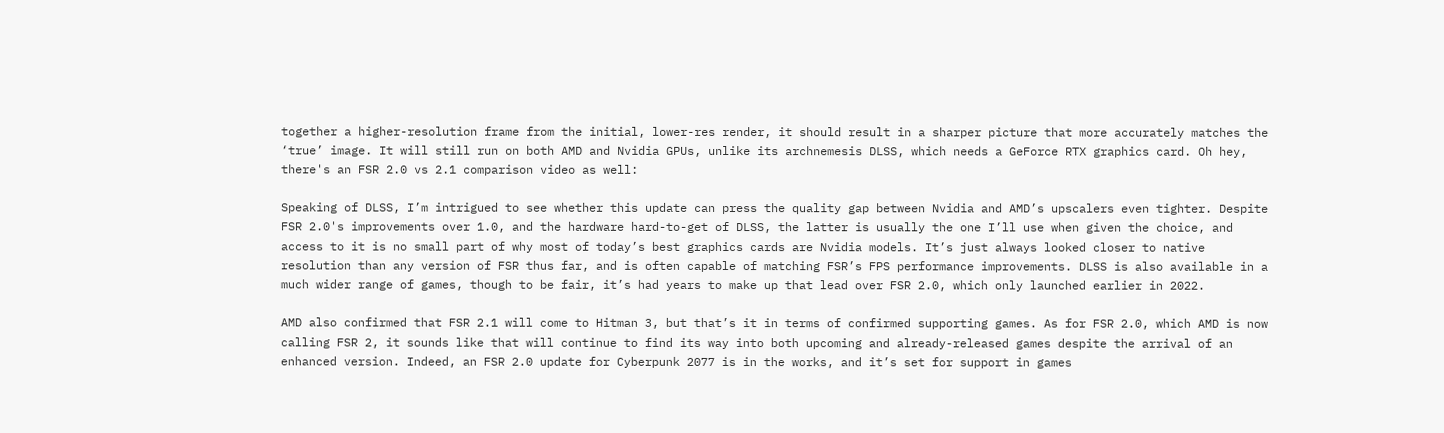together a higher-resolution frame from the initial, lower-res render, it should result in a sharper picture that more accurately matches the ‘true’ image. It will still run on both AMD and Nvidia GPUs, unlike its archnemesis DLSS, which needs a GeForce RTX graphics card. Oh hey, there's an FSR 2.0 vs 2.1 comparison video as well:

Speaking of DLSS, I’m intrigued to see whether this update can press the quality gap between Nvidia and AMD’s upscalers even tighter. Despite FSR 2.0's improvements over 1.0, and the hardware hard-to-get of DLSS, the latter is usually the one I’ll use when given the choice, and access to it is no small part of why most of today’s best graphics cards are Nvidia models. It’s just always looked closer to native resolution than any version of FSR thus far, and is often capable of matching FSR’s FPS performance improvements. DLSS is also available in a much wider range of games, though to be fair, it’s had years to make up that lead over FSR 2.0, which only launched earlier in 2022.

AMD also confirmed that FSR 2.1 will come to Hitman 3, but that’s it in terms of confirmed supporting games. As for FSR 2.0, which AMD is now calling FSR 2, it sounds like that will continue to find its way into both upcoming and already-released games despite the arrival of an enhanced version. Indeed, an FSR 2.0 update for Cyberpunk 2077 is in the works, and it’s set for support in games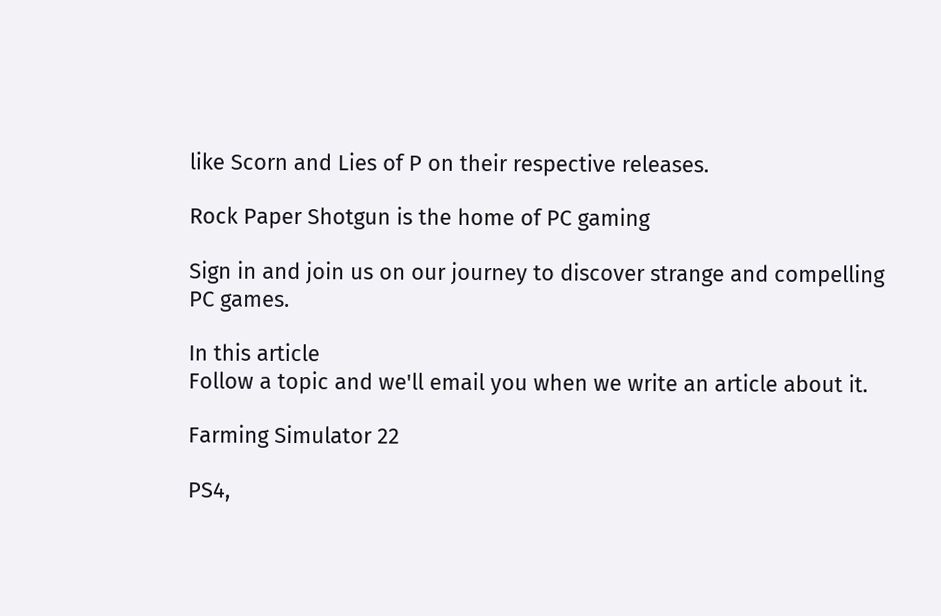like Scorn and Lies of P on their respective releases.

Rock Paper Shotgun is the home of PC gaming

Sign in and join us on our journey to discover strange and compelling PC games.

In this article
Follow a topic and we'll email you when we write an article about it.

Farming Simulator 22

PS4,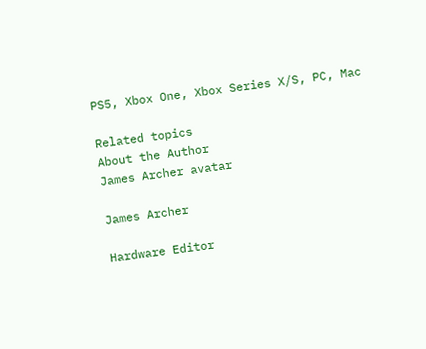PS5, Xbox One, Xbox Series X/S, PC, Mac

Related topics
About the Author
James Archer avatar

James Archer

Hardware Editor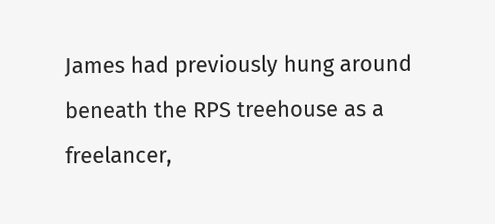James had previously hung around beneath the RPS treehouse as a freelancer,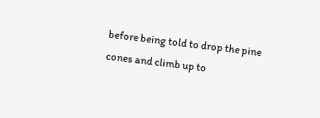before being told to drop the pine cones and climb up to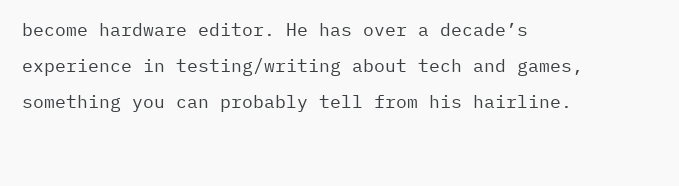become hardware editor. He has over a decade’s experience in testing/writing about tech and games, something you can probably tell from his hairline.